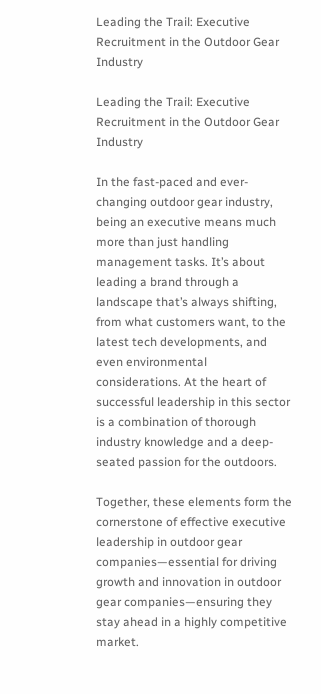Leading the Trail: Executive Recruitment in the Outdoor Gear Industry

Leading the Trail: Executive Recruitment in the Outdoor Gear Industry

In the fast-paced and ever-changing outdoor gear industry, being an executive means much more than just handling management tasks. It’s about leading a brand through a landscape that’s always shifting, from what customers want, to the latest tech developments, and even environmental considerations. At the heart of successful leadership in this sector is a combination of thorough industry knowledge and a deep-seated passion for the outdoors.

Together, these elements form the cornerstone of effective executive leadership in outdoor gear companies—essential for driving growth and innovation in outdoor gear companies—ensuring they stay ahead in a highly competitive market.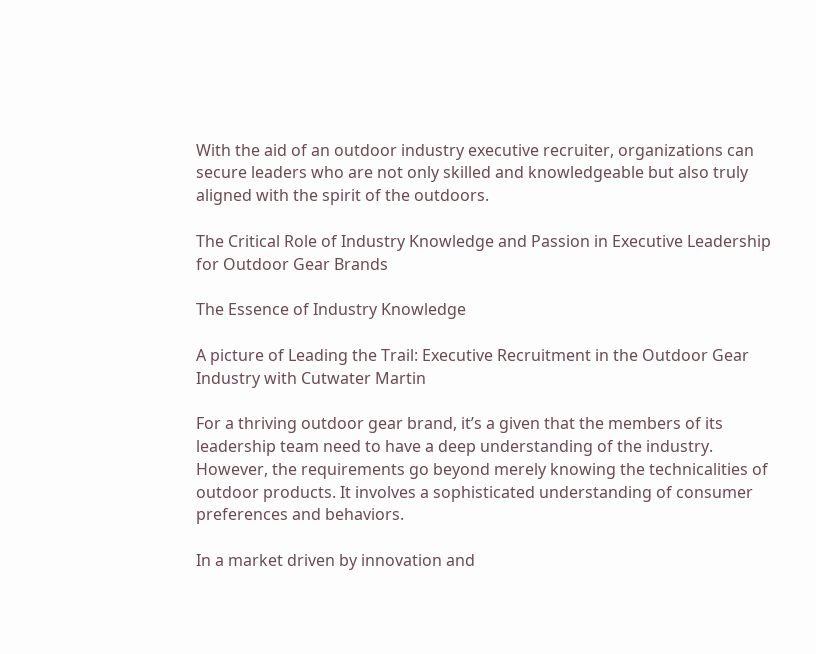With the aid of an outdoor industry executive recruiter, organizations can secure leaders who are not only skilled and knowledgeable but also truly aligned with the spirit of the outdoors.

The Critical Role of Industry Knowledge and Passion in Executive Leadership for Outdoor Gear Brands

The Essence of Industry Knowledge

A picture of Leading the Trail: Executive Recruitment in the Outdoor Gear Industry with Cutwater Martin

For a thriving outdoor gear brand, it’s a given that the members of its leadership team need to have a deep understanding of the industry. However, the requirements go beyond merely knowing the technicalities of outdoor products. It involves a sophisticated understanding of consumer preferences and behaviors.

In a market driven by innovation and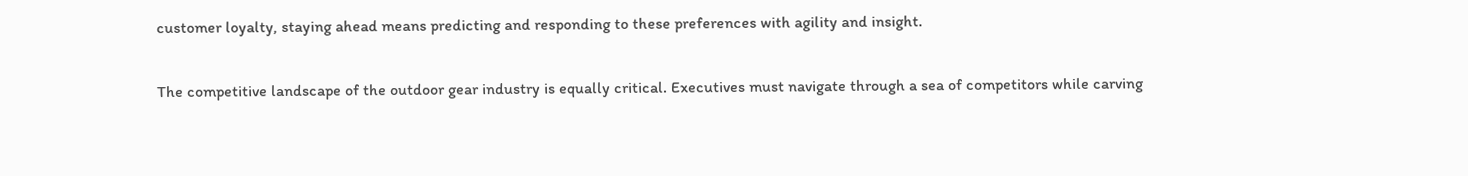customer loyalty, staying ahead means predicting and responding to these preferences with agility and insight.

The competitive landscape of the outdoor gear industry is equally critical. Executives must navigate through a sea of competitors while carving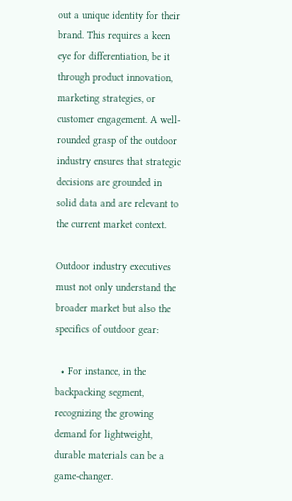out a unique identity for their brand. This requires a keen eye for differentiation, be it through product innovation, marketing strategies, or customer engagement. A well-rounded grasp of the outdoor industry ensures that strategic decisions are grounded in solid data and are relevant to the current market context.

Outdoor industry executives must not only understand the broader market but also the specifics of outdoor gear:

  • For instance, in the backpacking segment, recognizing the growing demand for lightweight, durable materials can be a game-changer.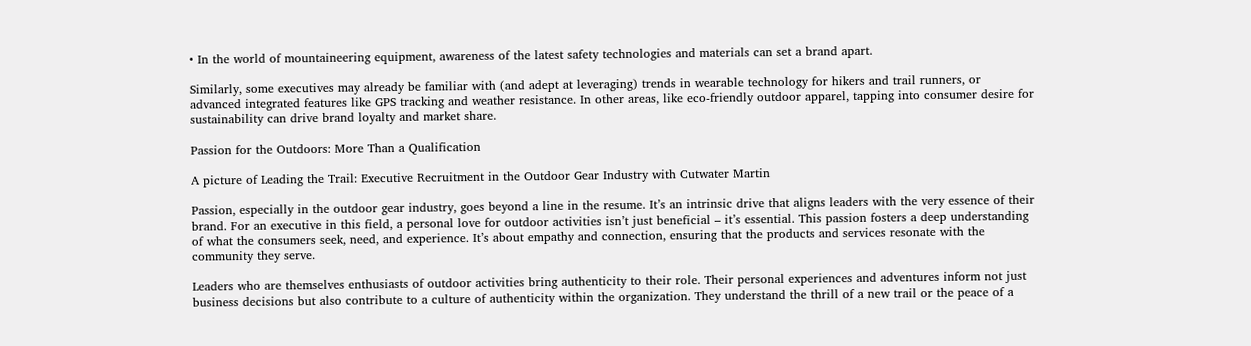• In the world of mountaineering equipment, awareness of the latest safety technologies and materials can set a brand apart.

Similarly, some executives may already be familiar with (and adept at leveraging) trends in wearable technology for hikers and trail runners, or advanced integrated features like GPS tracking and weather resistance. In other areas, like eco-friendly outdoor apparel, tapping into consumer desire for sustainability can drive brand loyalty and market share.

Passion for the Outdoors: More Than a Qualification

A picture of Leading the Trail: Executive Recruitment in the Outdoor Gear Industry with Cutwater Martin

Passion, especially in the outdoor gear industry, goes beyond a line in the resume. It’s an intrinsic drive that aligns leaders with the very essence of their brand. For an executive in this field, a personal love for outdoor activities isn’t just beneficial – it’s essential. This passion fosters a deep understanding of what the consumers seek, need, and experience. It’s about empathy and connection, ensuring that the products and services resonate with the community they serve.

Leaders who are themselves enthusiasts of outdoor activities bring authenticity to their role. Their personal experiences and adventures inform not just business decisions but also contribute to a culture of authenticity within the organization. They understand the thrill of a new trail or the peace of a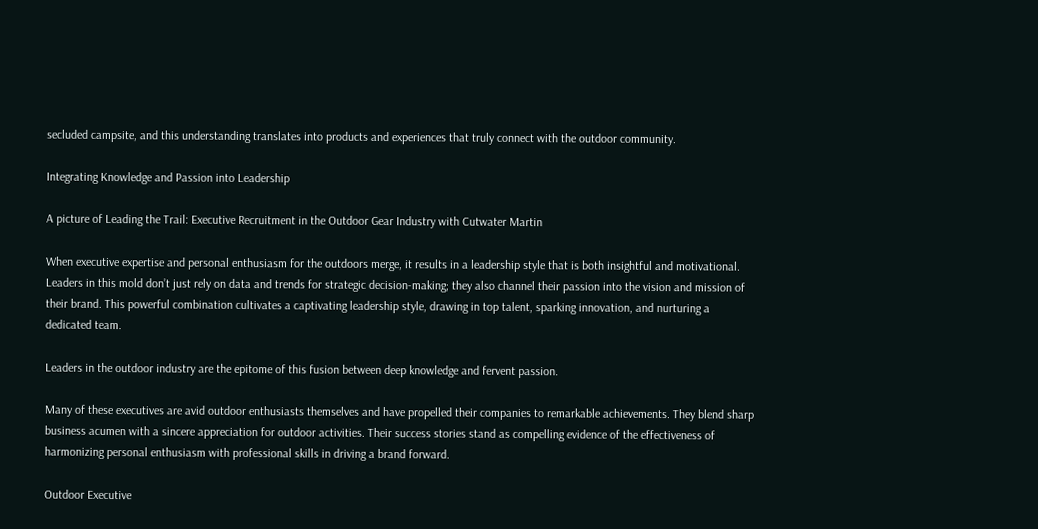secluded campsite, and this understanding translates into products and experiences that truly connect with the outdoor community.

Integrating Knowledge and Passion into Leadership

A picture of Leading the Trail: Executive Recruitment in the Outdoor Gear Industry with Cutwater Martin

When executive expertise and personal enthusiasm for the outdoors merge, it results in a leadership style that is both insightful and motivational. Leaders in this mold don’t just rely on data and trends for strategic decision-making; they also channel their passion into the vision and mission of their brand. This powerful combination cultivates a captivating leadership style, drawing in top talent, sparking innovation, and nurturing a dedicated team.

Leaders in the outdoor industry are the epitome of this fusion between deep knowledge and fervent passion.

Many of these executives are avid outdoor enthusiasts themselves and have propelled their companies to remarkable achievements. They blend sharp business acumen with a sincere appreciation for outdoor activities. Their success stories stand as compelling evidence of the effectiveness of harmonizing personal enthusiasm with professional skills in driving a brand forward.

Outdoor Executive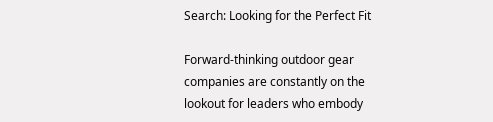Search: Looking for the Perfect Fit

Forward-thinking outdoor gear companies are constantly on the lookout for leaders who embody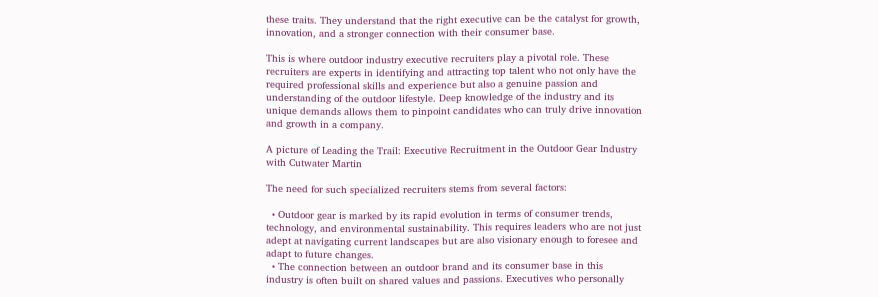these traits. They understand that the right executive can be the catalyst for growth, innovation, and a stronger connection with their consumer base.

This is where outdoor industry executive recruiters play a pivotal role. These recruiters are experts in identifying and attracting top talent who not only have the required professional skills and experience but also a genuine passion and understanding of the outdoor lifestyle. Deep knowledge of the industry and its unique demands allows them to pinpoint candidates who can truly drive innovation and growth in a company.

A picture of Leading the Trail: Executive Recruitment in the Outdoor Gear Industry with Cutwater Martin

The need for such specialized recruiters stems from several factors:

  • Outdoor gear is marked by its rapid evolution in terms of consumer trends, technology, and environmental sustainability. This requires leaders who are not just adept at navigating current landscapes but are also visionary enough to foresee and adapt to future changes.
  • The connection between an outdoor brand and its consumer base in this industry is often built on shared values and passions. Executives who personally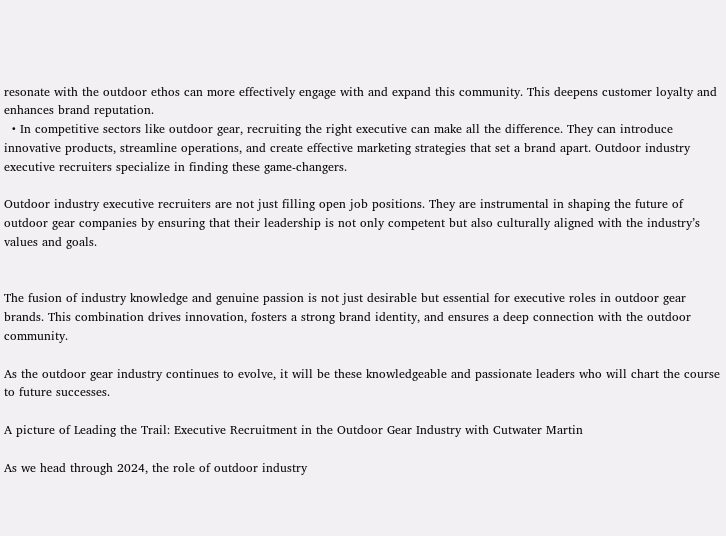resonate with the outdoor ethos can more effectively engage with and expand this community. This deepens customer loyalty and enhances brand reputation.
  • In competitive sectors like outdoor gear, recruiting the right executive can make all the difference. They can introduce innovative products, streamline operations, and create effective marketing strategies that set a brand apart. Outdoor industry executive recruiters specialize in finding these game-changers.

Outdoor industry executive recruiters are not just filling open job positions. They are instrumental in shaping the future of outdoor gear companies by ensuring that their leadership is not only competent but also culturally aligned with the industry’s values and goals.


The fusion of industry knowledge and genuine passion is not just desirable but essential for executive roles in outdoor gear brands. This combination drives innovation, fosters a strong brand identity, and ensures a deep connection with the outdoor community.

As the outdoor gear industry continues to evolve, it will be these knowledgeable and passionate leaders who will chart the course to future successes.

A picture of Leading the Trail: Executive Recruitment in the Outdoor Gear Industry with Cutwater Martin

As we head through 2024, the role of outdoor industry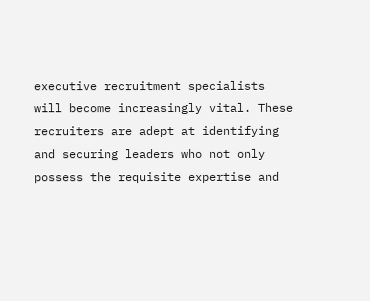executive recruitment specialists will become increasingly vital. These recruiters are adept at identifying and securing leaders who not only possess the requisite expertise and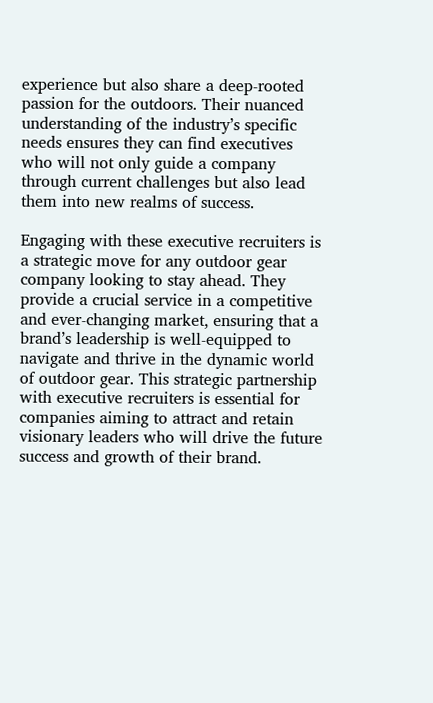experience but also share a deep-rooted passion for the outdoors. Their nuanced understanding of the industry’s specific needs ensures they can find executives who will not only guide a company through current challenges but also lead them into new realms of success.

Engaging with these executive recruiters is a strategic move for any outdoor gear company looking to stay ahead. They provide a crucial service in a competitive and ever-changing market, ensuring that a brand’s leadership is well-equipped to navigate and thrive in the dynamic world of outdoor gear. This strategic partnership with executive recruiters is essential for companies aiming to attract and retain visionary leaders who will drive the future success and growth of their brand.